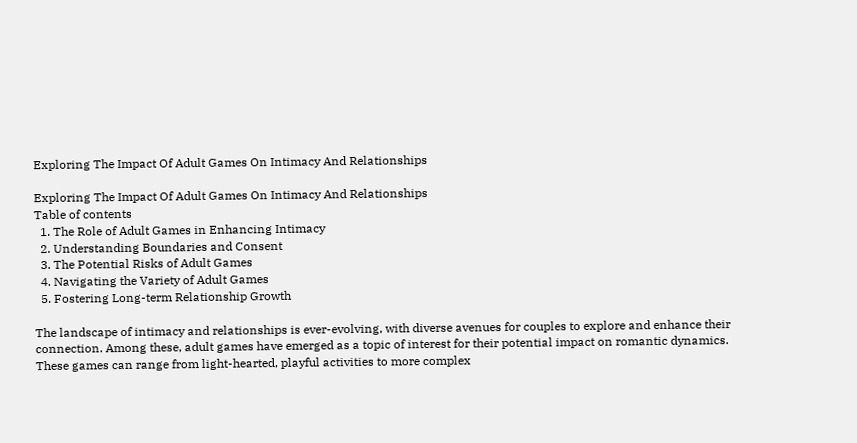Exploring The Impact Of Adult Games On Intimacy And Relationships

Exploring The Impact Of Adult Games On Intimacy And Relationships
Table of contents
  1. The Role of Adult Games in Enhancing Intimacy
  2. Understanding Boundaries and Consent
  3. The Potential Risks of Adult Games
  4. Navigating the Variety of Adult Games
  5. Fostering Long-term Relationship Growth

The landscape of intimacy and relationships is ever-evolving, with diverse avenues for couples to explore and enhance their connection. Among these, adult games have emerged as a topic of interest for their potential impact on romantic dynamics. These games can range from light-hearted, playful activities to more complex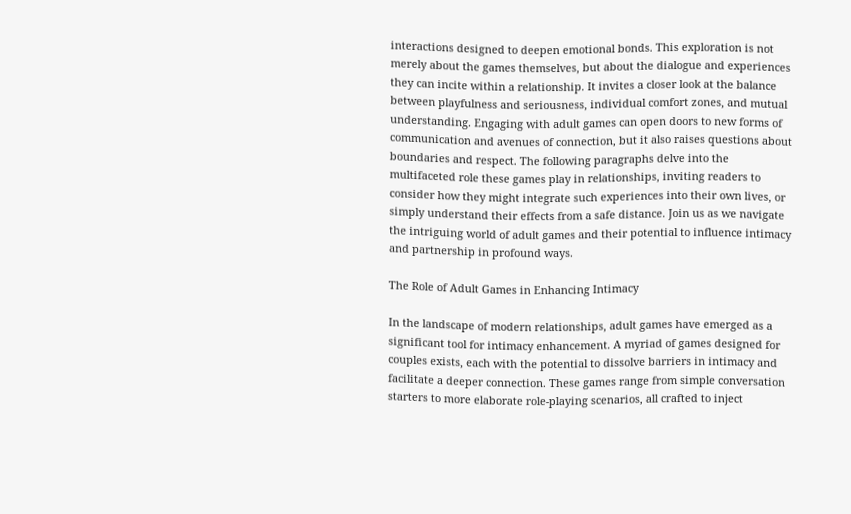interactions designed to deepen emotional bonds. This exploration is not merely about the games themselves, but about the dialogue and experiences they can incite within a relationship. It invites a closer look at the balance between playfulness and seriousness, individual comfort zones, and mutual understanding. Engaging with adult games can open doors to new forms of communication and avenues of connection, but it also raises questions about boundaries and respect. The following paragraphs delve into the multifaceted role these games play in relationships, inviting readers to consider how they might integrate such experiences into their own lives, or simply understand their effects from a safe distance. Join us as we navigate the intriguing world of adult games and their potential to influence intimacy and partnership in profound ways.

The Role of Adult Games in Enhancing Intimacy

In the landscape of modern relationships, adult games have emerged as a significant tool for intimacy enhancement. A myriad of games designed for couples exists, each with the potential to dissolve barriers in intimacy and facilitate a deeper connection. These games range from simple conversation starters to more elaborate role-playing scenarios, all crafted to inject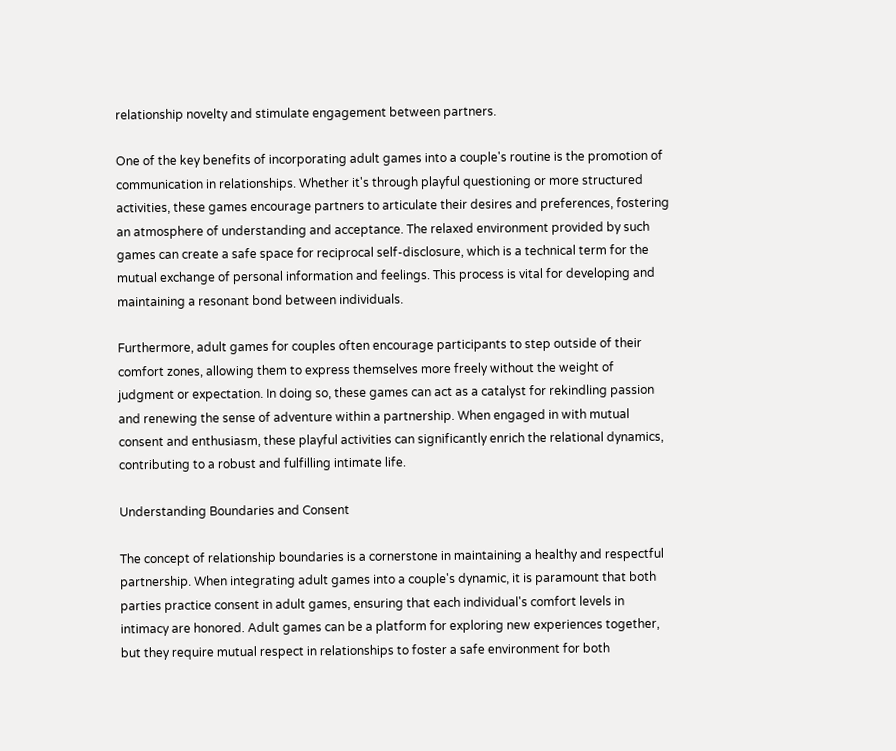relationship novelty and stimulate engagement between partners.

One of the key benefits of incorporating adult games into a couple's routine is the promotion of communication in relationships. Whether it's through playful questioning or more structured activities, these games encourage partners to articulate their desires and preferences, fostering an atmosphere of understanding and acceptance. The relaxed environment provided by such games can create a safe space for reciprocal self-disclosure, which is a technical term for the mutual exchange of personal information and feelings. This process is vital for developing and maintaining a resonant bond between individuals.

Furthermore, adult games for couples often encourage participants to step outside of their comfort zones, allowing them to express themselves more freely without the weight of judgment or expectation. In doing so, these games can act as a catalyst for rekindling passion and renewing the sense of adventure within a partnership. When engaged in with mutual consent and enthusiasm, these playful activities can significantly enrich the relational dynamics, contributing to a robust and fulfilling intimate life.

Understanding Boundaries and Consent

The concept of relationship boundaries is a cornerstone in maintaining a healthy and respectful partnership. When integrating adult games into a couple's dynamic, it is paramount that both parties practice consent in adult games, ensuring that each individual's comfort levels in intimacy are honored. Adult games can be a platform for exploring new experiences together, but they require mutual respect in relationships to foster a safe environment for both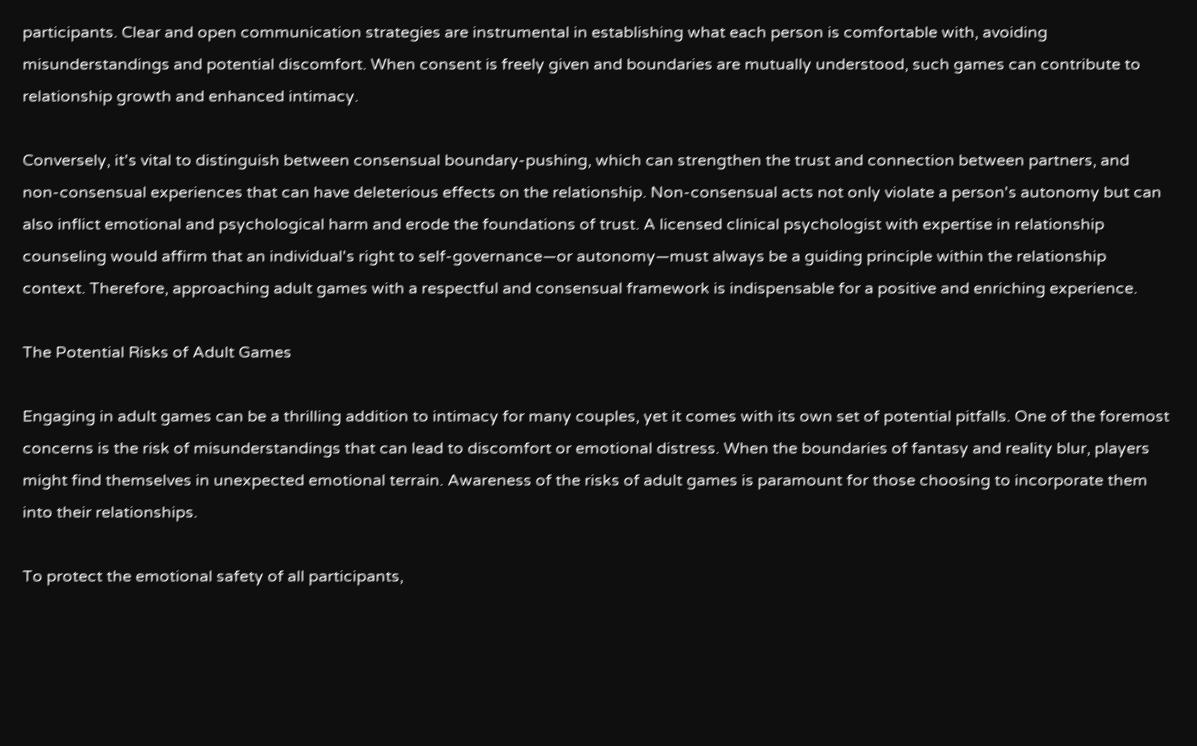participants. Clear and open communication strategies are instrumental in establishing what each person is comfortable with, avoiding misunderstandings and potential discomfort. When consent is freely given and boundaries are mutually understood, such games can contribute to relationship growth and enhanced intimacy.

Conversely, it's vital to distinguish between consensual boundary-pushing, which can strengthen the trust and connection between partners, and non-consensual experiences that can have deleterious effects on the relationship. Non-consensual acts not only violate a person's autonomy but can also inflict emotional and psychological harm and erode the foundations of trust. A licensed clinical psychologist with expertise in relationship counseling would affirm that an individual's right to self-governance—or autonomy—must always be a guiding principle within the relationship context. Therefore, approaching adult games with a respectful and consensual framework is indispensable for a positive and enriching experience.

The Potential Risks of Adult Games

Engaging in adult games can be a thrilling addition to intimacy for many couples, yet it comes with its own set of potential pitfalls. One of the foremost concerns is the risk of misunderstandings that can lead to discomfort or emotional distress. When the boundaries of fantasy and reality blur, players might find themselves in unexpected emotional terrain. Awareness of the risks of adult games is paramount for those choosing to incorporate them into their relationships.

To protect the emotional safety of all participants,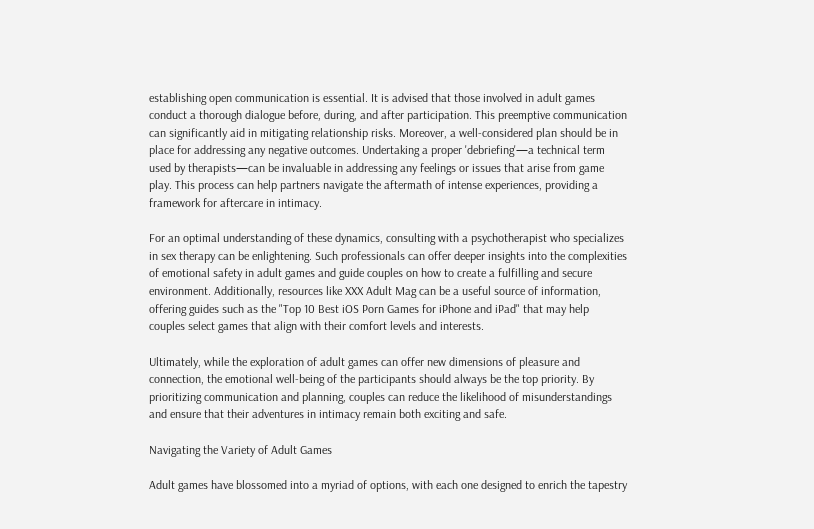establishing open communication is essential. It is advised that those involved in adult games conduct a thorough dialogue before, during, and after participation. This preemptive communication can significantly aid in mitigating relationship risks. Moreover, a well-considered plan should be in place for addressing any negative outcomes. Undertaking a proper 'debriefing'—a technical term used by therapists—can be invaluable in addressing any feelings or issues that arise from game play. This process can help partners navigate the aftermath of intense experiences, providing a framework for aftercare in intimacy.

For an optimal understanding of these dynamics, consulting with a psychotherapist who specializes in sex therapy can be enlightening. Such professionals can offer deeper insights into the complexities of emotional safety in adult games and guide couples on how to create a fulfilling and secure environment. Additionally, resources like XXX Adult Mag can be a useful source of information, offering guides such as the "Top 10 Best iOS Porn Games for iPhone and iPad" that may help couples select games that align with their comfort levels and interests.

Ultimately, while the exploration of adult games can offer new dimensions of pleasure and connection, the emotional well-being of the participants should always be the top priority. By prioritizing communication and planning, couples can reduce the likelihood of misunderstandings and ensure that their adventures in intimacy remain both exciting and safe.

Navigating the Variety of Adult Games

Adult games have blossomed into a myriad of options, with each one designed to enrich the tapestry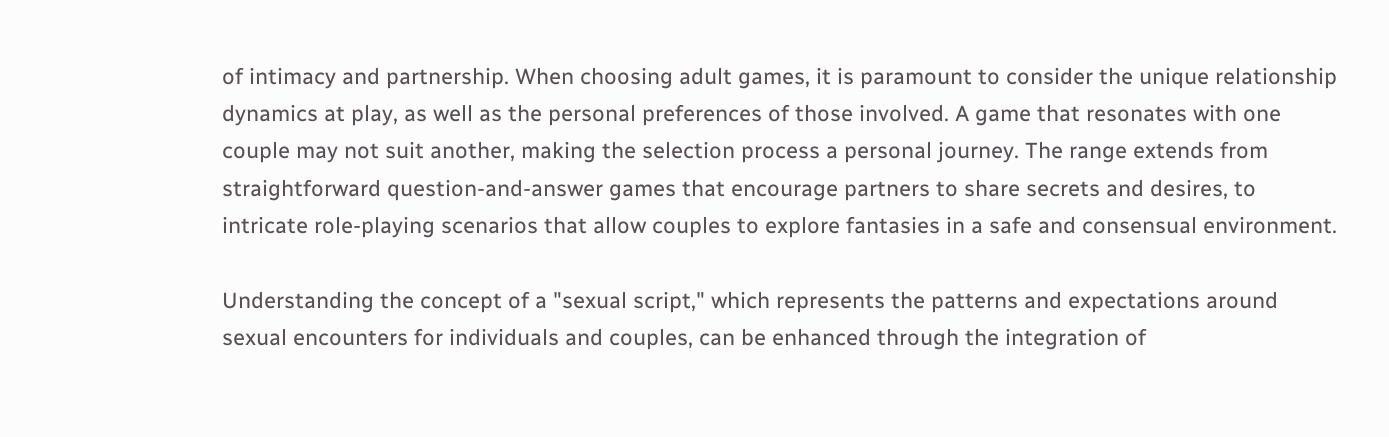of intimacy and partnership. When choosing adult games, it is paramount to consider the unique relationship dynamics at play, as well as the personal preferences of those involved. A game that resonates with one couple may not suit another, making the selection process a personal journey. The range extends from straightforward question-and-answer games that encourage partners to share secrets and desires, to intricate role-playing scenarios that allow couples to explore fantasies in a safe and consensual environment.

Understanding the concept of a "sexual script," which represents the patterns and expectations around sexual encounters for individuals and couples, can be enhanced through the integration of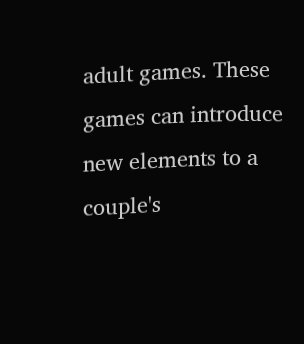adult games. These games can introduce new elements to a couple's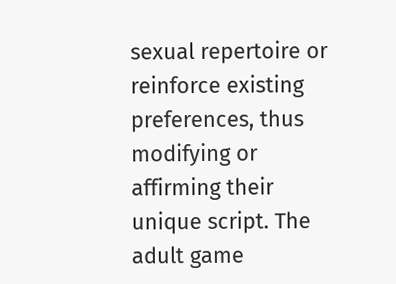sexual repertoire or reinforce existing preferences, thus modifying or affirming their unique script. The adult game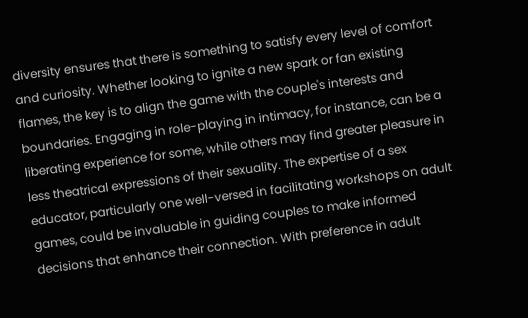diversity ensures that there is something to satisfy every level of comfort and curiosity. Whether looking to ignite a new spark or fan existing flames, the key is to align the game with the couple's interests and boundaries. Engaging in role-playing in intimacy, for instance, can be a liberating experience for some, while others may find greater pleasure in less theatrical expressions of their sexuality. The expertise of a sex educator, particularly one well-versed in facilitating workshops on adult games, could be invaluable in guiding couples to make informed decisions that enhance their connection. With preference in adult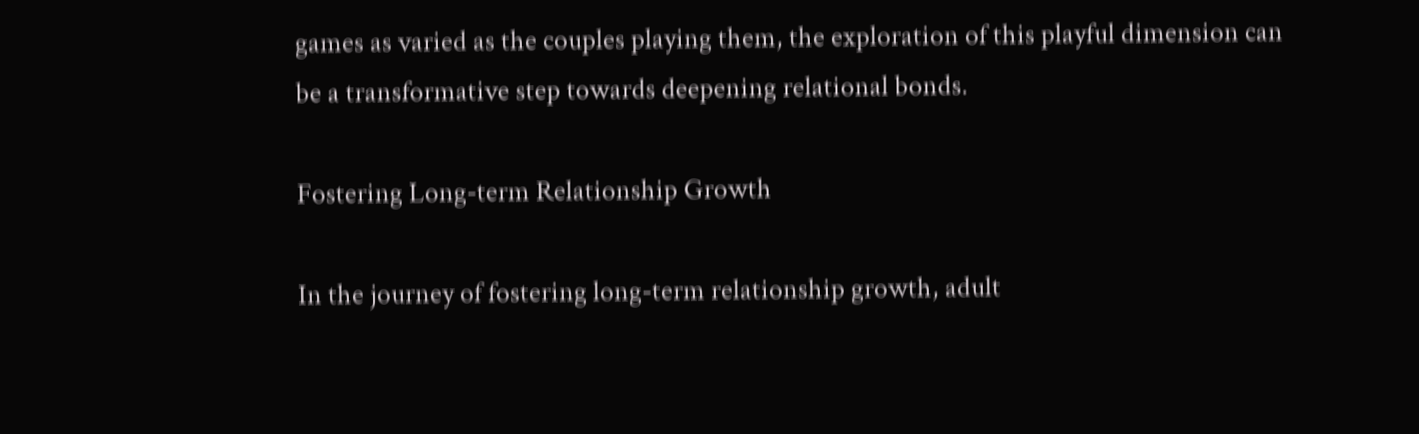games as varied as the couples playing them, the exploration of this playful dimension can be a transformative step towards deepening relational bonds.

Fostering Long-term Relationship Growth

In the journey of fostering long-term relationship growth, adult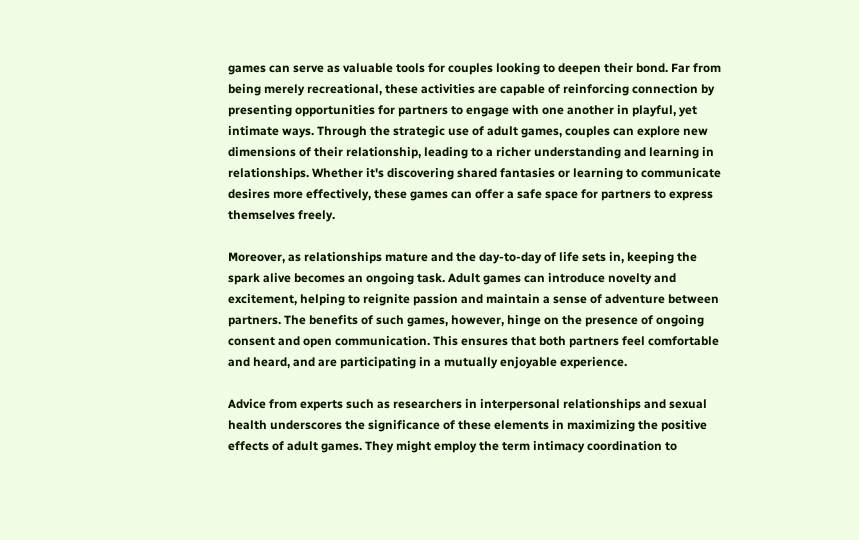games can serve as valuable tools for couples looking to deepen their bond. Far from being merely recreational, these activities are capable of reinforcing connection by presenting opportunities for partners to engage with one another in playful, yet intimate ways. Through the strategic use of adult games, couples can explore new dimensions of their relationship, leading to a richer understanding and learning in relationships. Whether it's discovering shared fantasies or learning to communicate desires more effectively, these games can offer a safe space for partners to express themselves freely.

Moreover, as relationships mature and the day-to-day of life sets in, keeping the spark alive becomes an ongoing task. Adult games can introduce novelty and excitement, helping to reignite passion and maintain a sense of adventure between partners. The benefits of such games, however, hinge on the presence of ongoing consent and open communication. This ensures that both partners feel comfortable and heard, and are participating in a mutually enjoyable experience.

Advice from experts such as researchers in interpersonal relationships and sexual health underscores the significance of these elements in maximizing the positive effects of adult games. They might employ the term intimacy coordination to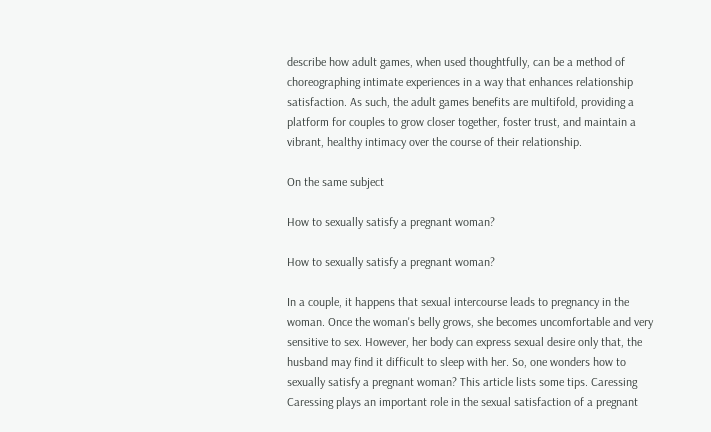describe how adult games, when used thoughtfully, can be a method of choreographing intimate experiences in a way that enhances relationship satisfaction. As such, the adult games benefits are multifold, providing a platform for couples to grow closer together, foster trust, and maintain a vibrant, healthy intimacy over the course of their relationship.

On the same subject

How to sexually satisfy a pregnant woman?

How to sexually satisfy a pregnant woman?

In a couple, it happens that sexual intercourse leads to pregnancy in the woman. Once the woman's belly grows, she becomes uncomfortable and very sensitive to sex. However, her body can express sexual desire only that, the husband may find it difficult to sleep with her. So, one wonders how to sexually satisfy a pregnant woman? This article lists some tips. Caressing Caressing plays an important role in the sexual satisfaction of a pregnant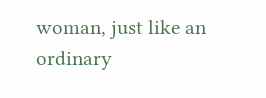woman, just like an ordinary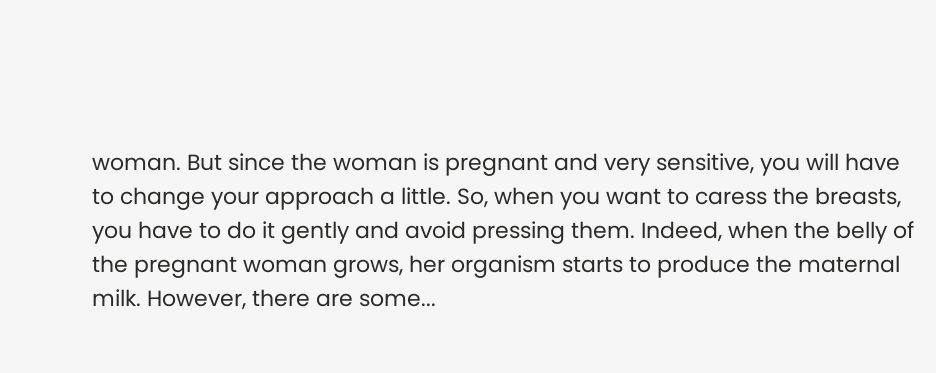woman. But since the woman is pregnant and very sensitive, you will have to change your approach a little. So, when you want to caress the breasts, you have to do it gently and avoid pressing them. Indeed, when the belly of the pregnant woman grows, her organism starts to produce the maternal milk. However, there are some...